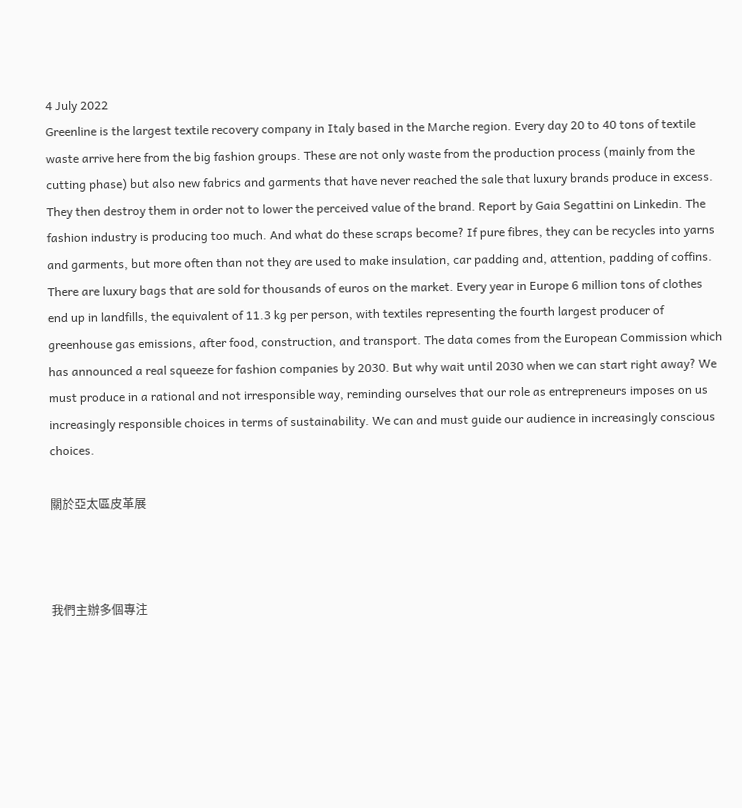4 July 2022
Greenline is the largest textile recovery company in Italy based in the Marche region. Every day 20 to 40 tons of textile waste arrive here from the big fashion groups. These are not only waste from the production process (mainly from the cutting phase) but also new fabrics and garments that have never reached the sale that luxury brands produce in excess. They then destroy them in order not to lower the perceived value of the brand. Report by Gaia Segattini on Linkedin. The fashion industry is producing too much. And what do these scraps become? If pure fibres, they can be recycles into yarns and garments, but more often than not they are used to make insulation, car padding and, attention, padding of coffins. There are luxury bags that are sold for thousands of euros on the market. Every year in Europe 6 million tons of clothes end up in landfills, the equivalent of 11.3 kg per person, with textiles representing the fourth largest producer of greenhouse gas emissions, after food, construction, and transport. The data comes from the European Commission which has announced a real squeeze for fashion companies by 2030. But why wait until 2030 when we can start right away? We must produce in a rational and not irresponsible way, reminding ourselves that our role as entrepreneurs imposes on us increasingly responsible choices in terms of sustainability. We can and must guide our audience in increasingly conscious choices.

關於亞太區皮革展



我們主辦多個專注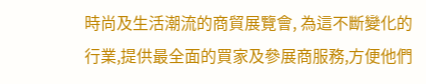時尚及生活潮流的商貿展覽會, 為這不斷變化的行業,提供最全面的買家及參展商服務,方便他們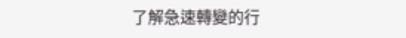了解急速轉變的行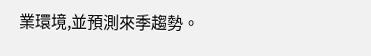業環境,並預測來季趨勢。